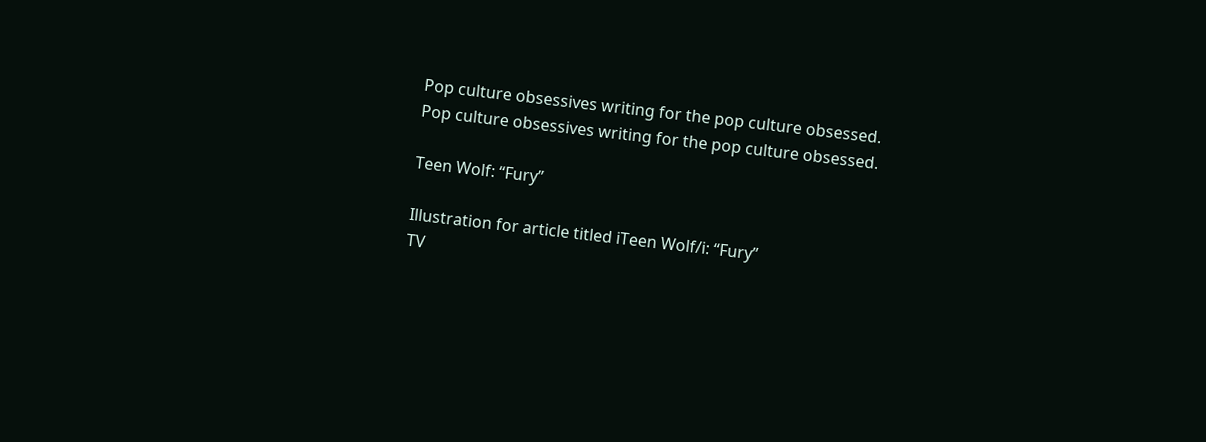Pop culture obsessives writing for the pop culture obsessed.
Pop culture obsessives writing for the pop culture obsessed.

Teen Wolf: “Fury”

Illustration for article titled iTeen Wolf/i: “Fury”
TV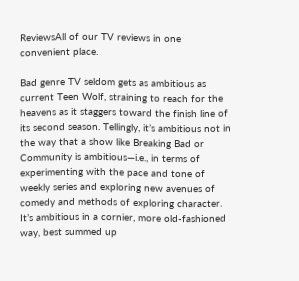ReviewsAll of our TV reviews in one convenient place.

Bad genre TV seldom gets as ambitious as current Teen Wolf, straining to reach for the heavens as it staggers toward the finish line of its second season. Tellingly, it’s ambitious not in the way that a show like Breaking Bad or Community is ambitious—i.e., in terms of experimenting with the pace and tone of weekly series and exploring new avenues of comedy and methods of exploring character. It’s ambitious in a cornier, more old-fashioned way, best summed up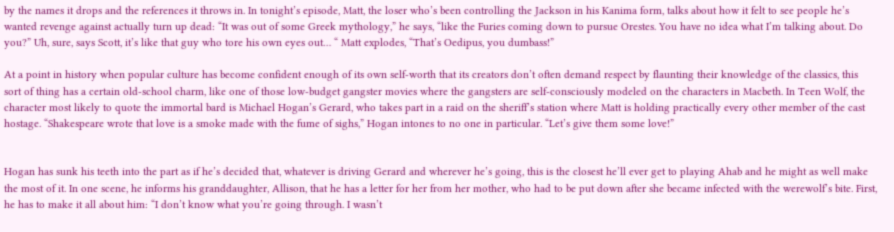by the names it drops and the references it throws in. In tonight’s episode, Matt, the loser who’s been controlling the Jackson in his Kanima form, talks about how it felt to see people he’s wanted revenge against actually turn up dead: “It was out of some Greek mythology,” he says, “like the Furies coming down to pursue Orestes. You have no idea what I’m talking about. Do you?” Uh, sure, says Scott, it’s like that guy who tore his own eyes out… “ Matt explodes, “That’s Oedipus, you dumbass!”

At a point in history when popular culture has become confident enough of its own self-worth that its creators don’t often demand respect by flaunting their knowledge of the classics, this sort of thing has a certain old-school charm, like one of those low-budget gangster movies where the gangsters are self-consciously modeled on the characters in Macbeth. In Teen Wolf, the character most likely to quote the immortal bard is Michael Hogan’s Gerard, who takes part in a raid on the sheriff’s station where Matt is holding practically every other member of the cast hostage. “Shakespeare wrote that love is a smoke made with the fume of sighs,” Hogan intones to no one in particular. “Let’s give them some love!”


Hogan has sunk his teeth into the part as if he’s decided that, whatever is driving Gerard and wherever he’s going, this is the closest he’ll ever get to playing Ahab and he might as well make the most of it. In one scene, he informs his granddaughter, Allison, that he has a letter for her from her mother, who had to be put down after she became infected with the werewolf’s bite. First, he has to make it all about him: “I don’t know what you’re going through. I wasn’t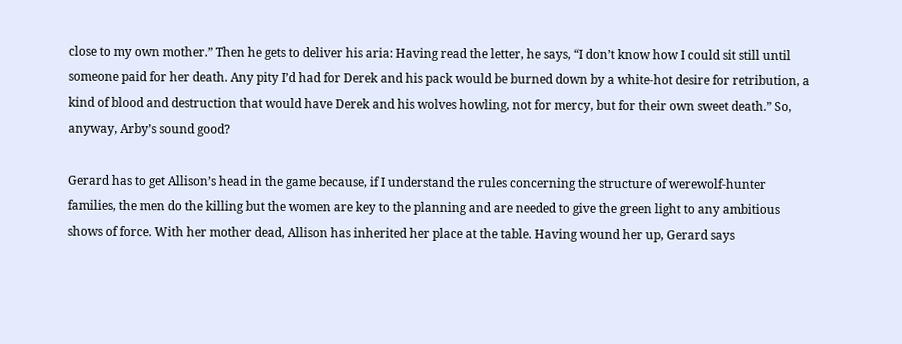close to my own mother.” Then he gets to deliver his aria: Having read the letter, he says, “I don’t know how I could sit still until someone paid for her death. Any pity I’d had for Derek and his pack would be burned down by a white-hot desire for retribution, a kind of blood and destruction that would have Derek and his wolves howling, not for mercy, but for their own sweet death.” So, anyway, Arby’s sound good?

Gerard has to get Allison’s head in the game because, if I understand the rules concerning the structure of werewolf-hunter families, the men do the killing but the women are key to the planning and are needed to give the green light to any ambitious shows of force. With her mother dead, Allison has inherited her place at the table. Having wound her up, Gerard says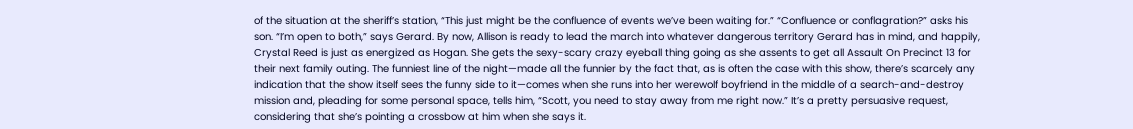of the situation at the sheriff’s station, “This just might be the confluence of events we’ve been waiting for.” “Confluence or conflagration?” asks his son. “I’m open to both,” says Gerard. By now, Allison is ready to lead the march into whatever dangerous territory Gerard has in mind, and happily, Crystal Reed is just as energized as Hogan. She gets the sexy-scary crazy eyeball thing going as she assents to get all Assault On Precinct 13 for their next family outing. The funniest line of the night—made all the funnier by the fact that, as is often the case with this show, there’s scarcely any indication that the show itself sees the funny side to it—comes when she runs into her werewolf boyfriend in the middle of a search-and-destroy mission and, pleading for some personal space, tells him, “Scott, you need to stay away from me right now.” It’s a pretty persuasive request, considering that she’s pointing a crossbow at him when she says it.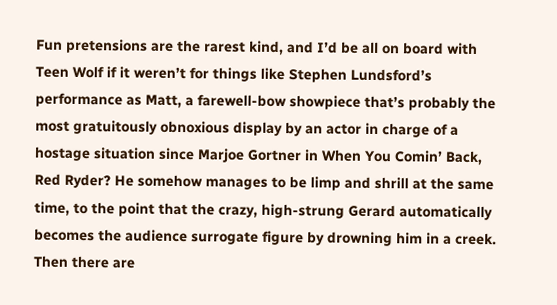Fun pretensions are the rarest kind, and I’d be all on board with Teen Wolf if it weren’t for things like Stephen Lundsford’s performance as Matt, a farewell-bow showpiece that’s probably the most gratuitously obnoxious display by an actor in charge of a hostage situation since Marjoe Gortner in When You Comin’ Back, Red Ryder? He somehow manages to be limp and shrill at the same time, to the point that the crazy, high-strung Gerard automatically becomes the audience surrogate figure by drowning him in a creek. Then there are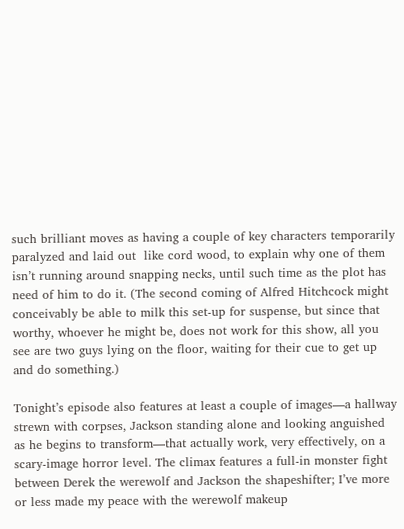such brilliant moves as having a couple of key characters temporarily paralyzed and laid out  like cord wood, to explain why one of them isn’t running around snapping necks, until such time as the plot has need of him to do it. (The second coming of Alfred Hitchcock might conceivably be able to milk this set-up for suspense, but since that worthy, whoever he might be, does not work for this show, all you see are two guys lying on the floor, waiting for their cue to get up and do something.)

Tonight’s episode also features at least a couple of images—a hallway strewn with corpses, Jackson standing alone and looking anguished as he begins to transform—that actually work, very effectively, on a scary-image horror level. The climax features a full-in monster fight between Derek the werewolf and Jackson the shapeshifter; I’ve more or less made my peace with the werewolf makeup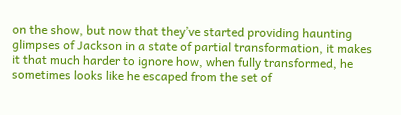on the show, but now that they’ve started providing haunting glimpses of Jackson in a state of partial transformation, it makes it that much harder to ignore how, when fully transformed, he sometimes looks like he escaped from the set of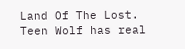Land Of The Lost. Teen Wolf has real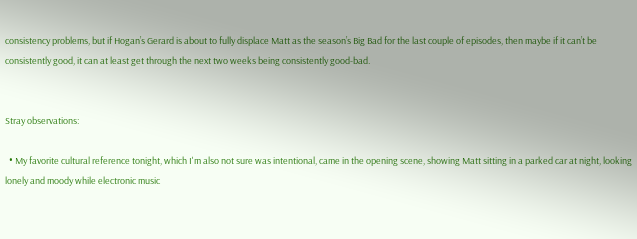consistency problems, but if Hogan’s Gerard is about to fully displace Matt as the season’s Big Bad for the last couple of episodes, then maybe if it can’t be consistently good, it can at least get through the next two weeks being consistently good-bad.


Stray observations:

  • My favorite cultural reference tonight, which I'm also not sure was intentional, came in the opening scene, showing Matt sitting in a parked car at night, looking lonely and moody while electronic music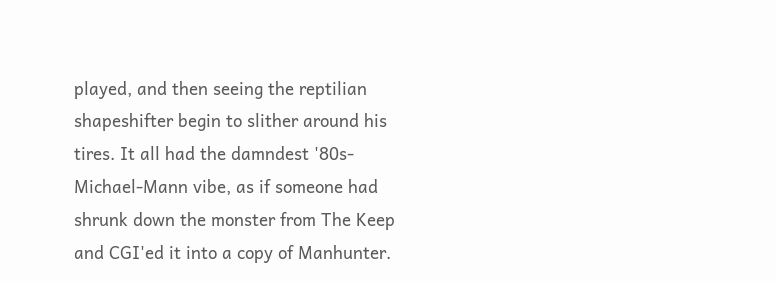played, and then seeing the reptilian shapeshifter begin to slither around his tires. It all had the damndest '80s-Michael-Mann vibe, as if someone had shrunk down the monster from The Keep and CGI'ed it into a copy of Manhunter.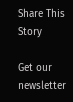Share This Story

Get our newsletter